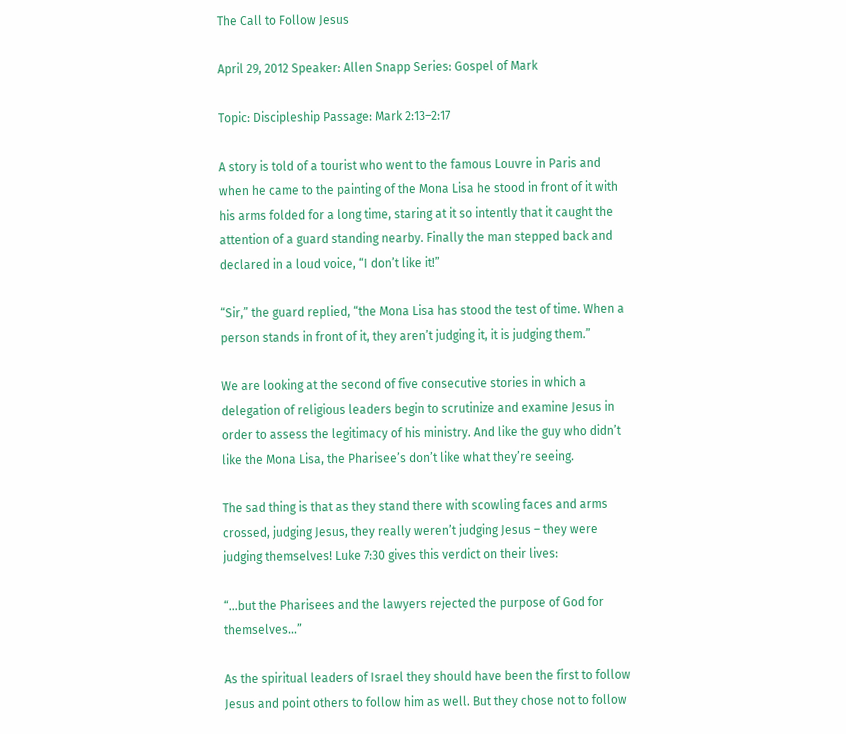The Call to Follow Jesus

April 29, 2012 Speaker: Allen Snapp Series: Gospel of Mark

Topic: Discipleship Passage: Mark 2:13–2:17

A story is told of a tourist who went to the famous Louvre in Paris and when he came to the painting of the Mona Lisa he stood in front of it with his arms folded for a long time, staring at it so intently that it caught the attention of a guard standing nearby. Finally the man stepped back and declared in a loud voice, “I don’t like it!”

“Sir,” the guard replied, “the Mona Lisa has stood the test of time. When a person stands in front of it, they aren’t judging it, it is judging them.”

We are looking at the second of five consecutive stories in which a delegation of religious leaders begin to scrutinize and examine Jesus in order to assess the legitimacy of his ministry. And like the guy who didn’t like the Mona Lisa, the Pharisee’s don’t like what they’re seeing.

The sad thing is that as they stand there with scowling faces and arms crossed, judging Jesus, they really weren’t judging Jesus – they were judging themselves! Luke 7:30 gives this verdict on their lives:

“…but the Pharisees and the lawyers rejected the purpose of God for themselves…”

As the spiritual leaders of Israel they should have been the first to follow Jesus and point others to follow him as well. But they chose not to follow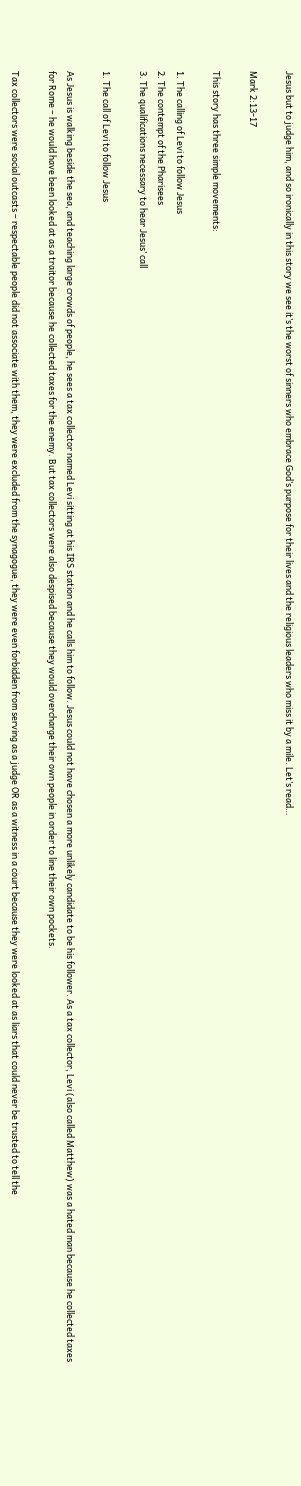Jesus but to judge him, and so ironically in this story we see it’s the worst of sinners who embrace God’s purpose for their lives and the religious leaders who miss it by a mile. Let’s read…

Mark 2:13-17

This story has three simple movements:

1. The calling of Levi to follow Jesus
2. The contempt of the Pharisees
3. The qualifications necessary to hear Jesus’ call

1. The call of Levi to follow Jesus

As Jesus is walking beside the sea, and teaching large crowds of people, he sees a tax collector named Levi sitting at his IRS station and he calls him to follow. Jesus could not have chosen a more unlikely candidate to be his follower. As a tax collector, Levi (also called Matthew) was a hated man because he collected taxes for Rome – he would have been looked at as a traitor because he collected taxes for the enemy. But tax collectors were also despised because they would overcharge their own people in order to line their own pockets.

Tax collectors were social outcasts – respectable people did not associate with them, they were excluded from the synagogue, they were even forbidden from serving as a judge OR as a witness in a court because they were looked at as liars that could never be trusted to tell the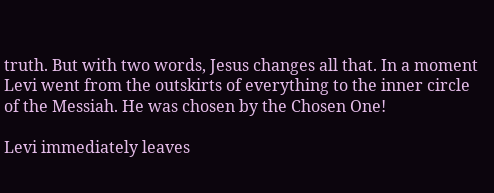truth. But with two words, Jesus changes all that. In a moment Levi went from the outskirts of everything to the inner circle of the Messiah. He was chosen by the Chosen One!

Levi immediately leaves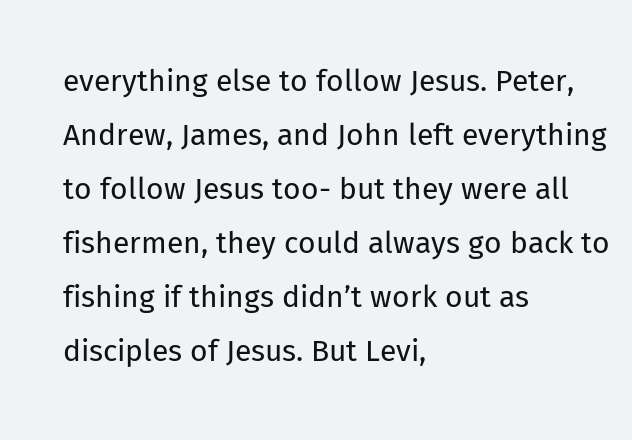everything else to follow Jesus. Peter, Andrew, James, and John left everything to follow Jesus too- but they were all fishermen, they could always go back to fishing if things didn’t work out as disciples of Jesus. But Levi,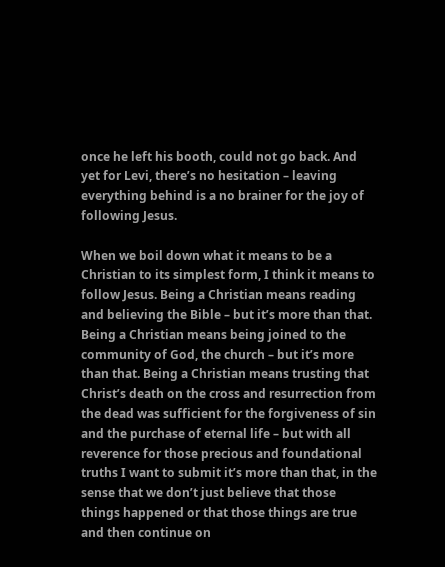once he left his booth, could not go back. And yet for Levi, there’s no hesitation – leaving everything behind is a no brainer for the joy of following Jesus.

When we boil down what it means to be a Christian to its simplest form, I think it means to follow Jesus. Being a Christian means reading and believing the Bible – but it’s more than that. Being a Christian means being joined to the community of God, the church – but it’s more than that. Being a Christian means trusting that Christ’s death on the cross and resurrection from the dead was sufficient for the forgiveness of sin and the purchase of eternal life – but with all reverence for those precious and foundational truths I want to submit it’s more than that, in the sense that we don’t just believe that those things happened or that those things are true and then continue on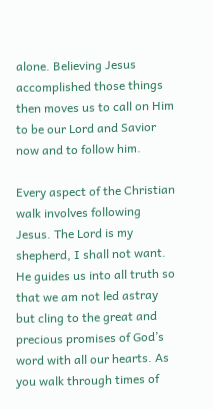alone. Believing Jesus accomplished those things then moves us to call on Him to be our Lord and Savior now and to follow him.

Every aspect of the Christian walk involves following Jesus. The Lord is my shepherd, I shall not want. He guides us into all truth so that we am not led astray but cling to the great and precious promises of God’s word with all our hearts. As you walk through times of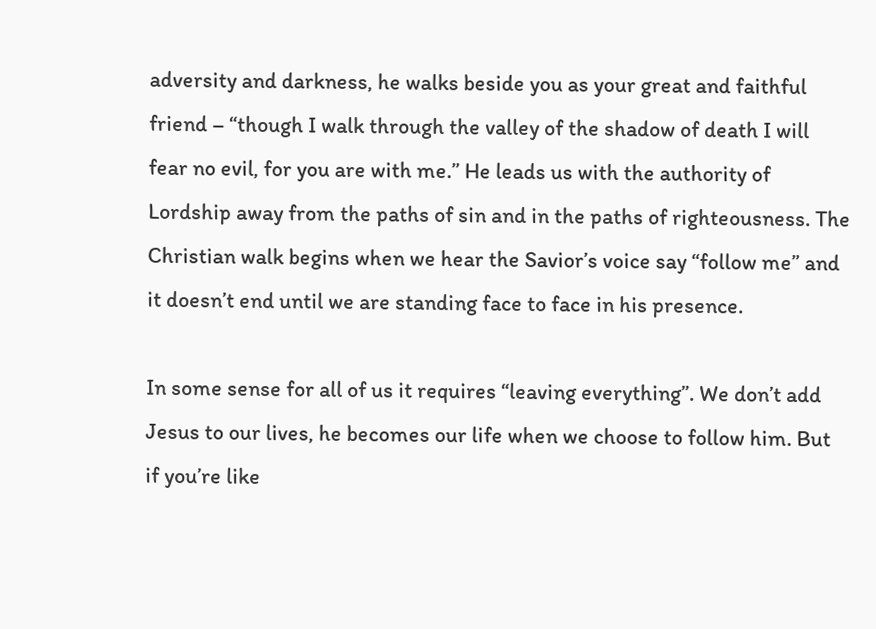adversity and darkness, he walks beside you as your great and faithful friend – “though I walk through the valley of the shadow of death I will fear no evil, for you are with me.” He leads us with the authority of Lordship away from the paths of sin and in the paths of righteousness. The Christian walk begins when we hear the Savior’s voice say “follow me” and it doesn’t end until we are standing face to face in his presence.

In some sense for all of us it requires “leaving everything”. We don’t add Jesus to our lives, he becomes our life when we choose to follow him. But if you’re like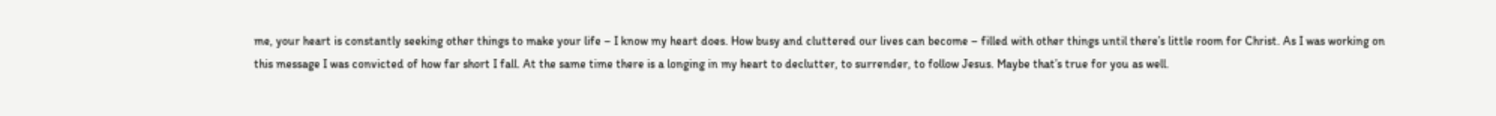me, your heart is constantly seeking other things to make your life – I know my heart does. How busy and cluttered our lives can become – filled with other things until there’s little room for Christ. As I was working on this message I was convicted of how far short I fall. At the same time there is a longing in my heart to declutter, to surrender, to follow Jesus. Maybe that’s true for you as well.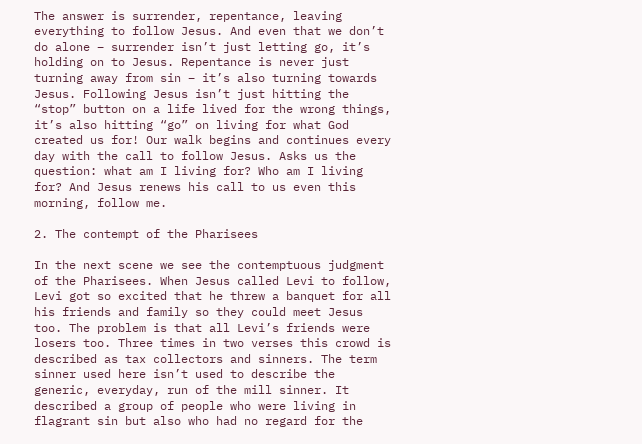The answer is surrender, repentance, leaving everything to follow Jesus. And even that we don’t do alone – surrender isn’t just letting go, it’s holding on to Jesus. Repentance is never just turning away from sin – it’s also turning towards Jesus. Following Jesus isn’t just hitting the “stop” button on a life lived for the wrong things, it’s also hitting “go” on living for what God created us for! Our walk begins and continues every day with the call to follow Jesus. Asks us the question: what am I living for? Who am I living for? And Jesus renews his call to us even this morning, follow me.

2. The contempt of the Pharisees

In the next scene we see the contemptuous judgment of the Pharisees. When Jesus called Levi to follow, Levi got so excited that he threw a banquet for all his friends and family so they could meet Jesus too. The problem is that all Levi’s friends were losers too. Three times in two verses this crowd is described as tax collectors and sinners. The term sinner used here isn’t used to describe the generic, everyday, run of the mill sinner. It described a group of people who were living in flagrant sin but also who had no regard for the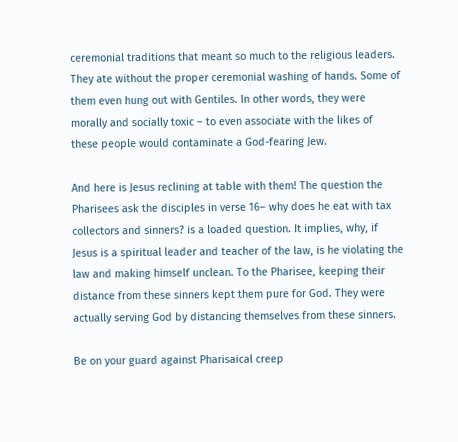ceremonial traditions that meant so much to the religious leaders. They ate without the proper ceremonial washing of hands. Some of them even hung out with Gentiles. In other words, they were morally and socially toxic – to even associate with the likes of these people would contaminate a God-fearing Jew.

And here is Jesus reclining at table with them! The question the Pharisees ask the disciples in verse 16– why does he eat with tax collectors and sinners? is a loaded question. It implies, why, if Jesus is a spiritual leader and teacher of the law, is he violating the law and making himself unclean. To the Pharisee, keeping their distance from these sinners kept them pure for God. They were actually serving God by distancing themselves from these sinners.

Be on your guard against Pharisaical creep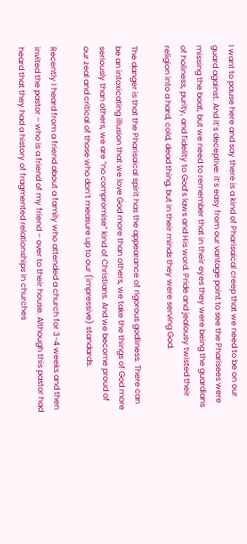I want to pause here and say there is a kind of Pharisaical creep that we need to be on our guard against. And it’s deceptive: it’s easy from our vantage point to see the Pharisees were missing the boat, but we need to remember that in their eyes they were being the guardians of holiness, purity, and fidelity to God’s laws and His word. Pride and jealousy twisted their religion into a hard, cold, dead thing, but in their minds they were serving God.

The danger is that the Pharisaical spirit has the appearance of rigorous godliness. There can be an intoxicating illusion that we love God more than others, we take the things of God more seriously than others, we are “no compromise” kind of Christians. And we become proud of our zeal and critical of those who don’t measure up to our (impressive) standards.

Recently I heard from a friend about a family who attended a church for 3-4 weeks and then invited the pastor – who is a friend of my friend – over to their house. Although this pastor had heard that they had a history of fragmented relationships in churches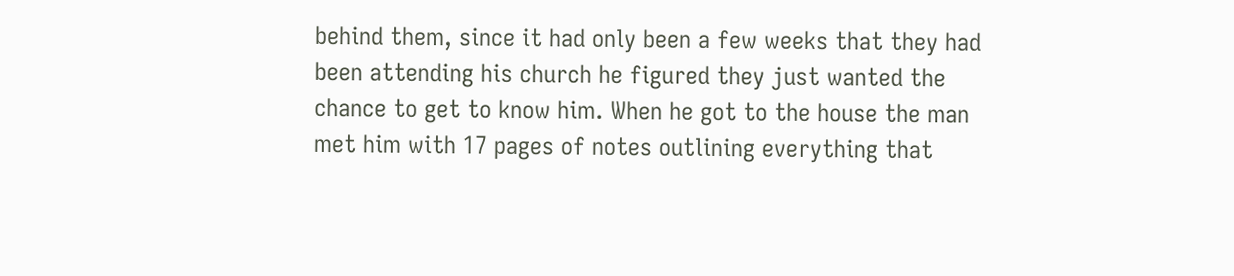behind them, since it had only been a few weeks that they had been attending his church he figured they just wanted the chance to get to know him. When he got to the house the man met him with 17 pages of notes outlining everything that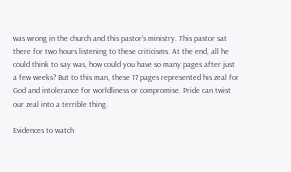was wrong in the church and this pastor’s ministry. This pastor sat there for two hours listening to these criticisms. At the end, all he could think to say was, how could you have so many pages after just a few weeks? But to this man, these 17 pages represented his zeal for God and intolerance for worldliness or compromise. Pride can twist our zeal into a terrible thing.

Evidences to watch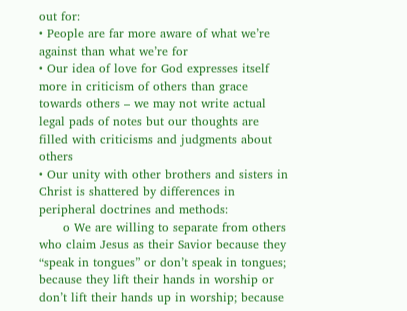out for:
• People are far more aware of what we’re against than what we’re for
• Our idea of love for God expresses itself more in criticism of others than grace towards others – we may not write actual legal pads of notes but our thoughts are filled with criticisms and judgments about others
• Our unity with other brothers and sisters in Christ is shattered by differences in peripheral doctrines and methods:
      o We are willing to separate from others who claim Jesus as their Savior because they “speak in tongues” or don’t speak in tongues; because they lift their hands in worship or don’t lift their hands up in worship; because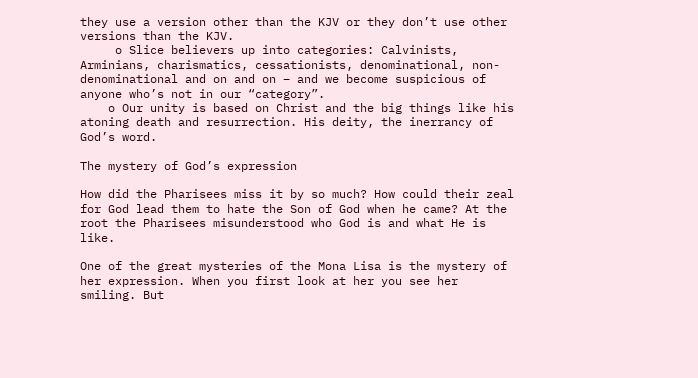they use a version other than the KJV or they don’t use other versions than the KJV.
     o Slice believers up into categories: Calvinists, Arminians, charismatics, cessationists, denominational, non-denominational and on and on – and we become suspicious of anyone who’s not in our “category”.
    o Our unity is based on Christ and the big things like his atoning death and resurrection. His deity, the inerrancy of God’s word.

The mystery of God’s expression

How did the Pharisees miss it by so much? How could their zeal for God lead them to hate the Son of God when he came? At the root the Pharisees misunderstood who God is and what He is like.

One of the great mysteries of the Mona Lisa is the mystery of her expression. When you first look at her you see her smiling. But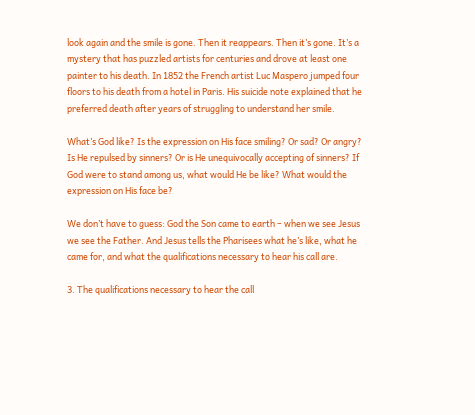look again and the smile is gone. Then it reappears. Then it’s gone. It’s a mystery that has puzzled artists for centuries and drove at least one painter to his death. In 1852 the French artist Luc Maspero jumped four floors to his death from a hotel in Paris. His suicide note explained that he preferred death after years of struggling to understand her smile.

What’s God like? Is the expression on His face smiling? Or sad? Or angry? Is He repulsed by sinners? Or is He unequivocally accepting of sinners? If God were to stand among us, what would He be like? What would the expression on His face be?

We don’t have to guess: God the Son came to earth – when we see Jesus we see the Father. And Jesus tells the Pharisees what he’s like, what he came for, and what the qualifications necessary to hear his call are.

3. The qualifications necessary to hear the call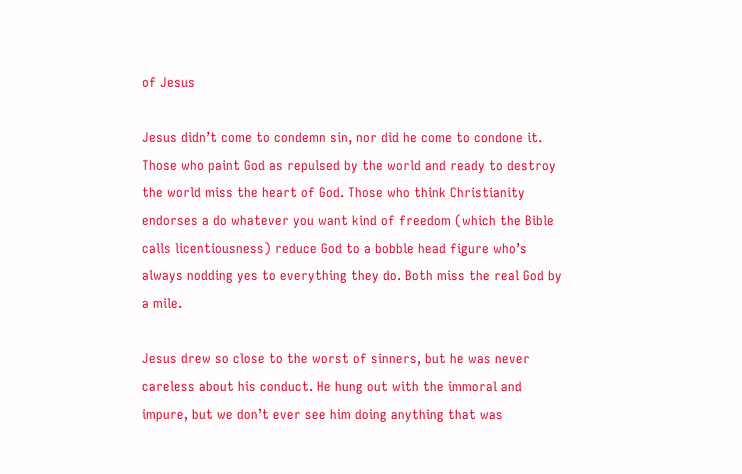of Jesus

Jesus didn’t come to condemn sin, nor did he come to condone it. Those who paint God as repulsed by the world and ready to destroy the world miss the heart of God. Those who think Christianity endorses a do whatever you want kind of freedom (which the Bible calls licentiousness) reduce God to a bobble head figure who’s always nodding yes to everything they do. Both miss the real God by a mile.

Jesus drew so close to the worst of sinners, but he was never careless about his conduct. He hung out with the immoral and impure, but we don’t ever see him doing anything that was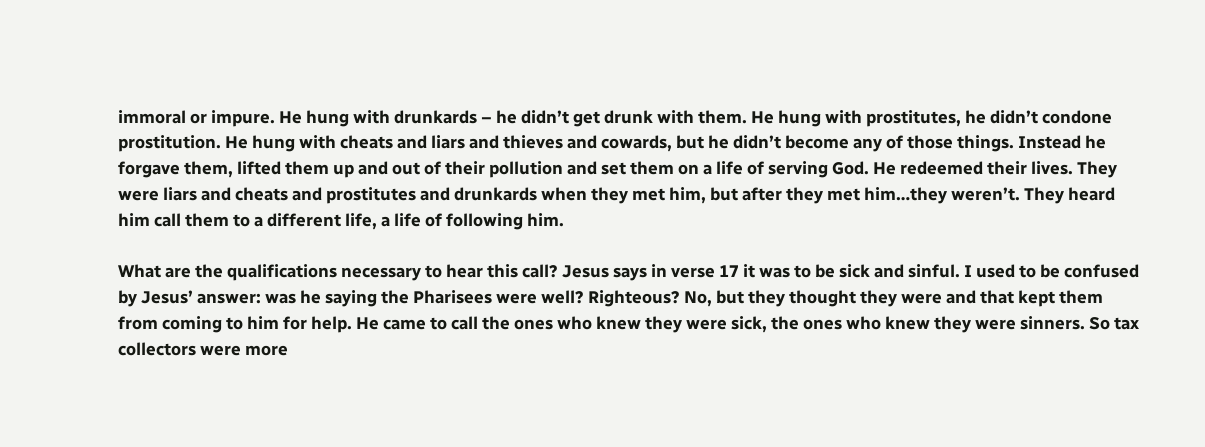immoral or impure. He hung with drunkards – he didn’t get drunk with them. He hung with prostitutes, he didn’t condone prostitution. He hung with cheats and liars and thieves and cowards, but he didn’t become any of those things. Instead he forgave them, lifted them up and out of their pollution and set them on a life of serving God. He redeemed their lives. They were liars and cheats and prostitutes and drunkards when they met him, but after they met him…they weren’t. They heard him call them to a different life, a life of following him.

What are the qualifications necessary to hear this call? Jesus says in verse 17 it was to be sick and sinful. I used to be confused by Jesus’ answer: was he saying the Pharisees were well? Righteous? No, but they thought they were and that kept them from coming to him for help. He came to call the ones who knew they were sick, the ones who knew they were sinners. So tax collectors were more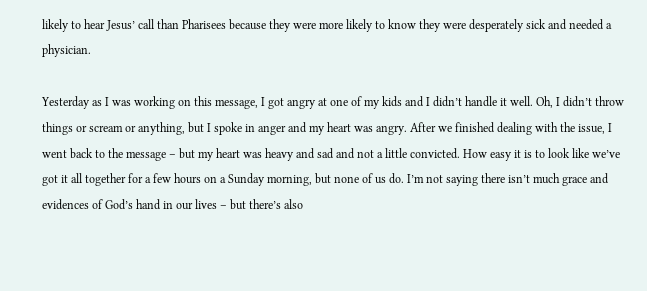likely to hear Jesus’ call than Pharisees because they were more likely to know they were desperately sick and needed a physician.

Yesterday as I was working on this message, I got angry at one of my kids and I didn’t handle it well. Oh, I didn’t throw things or scream or anything, but I spoke in anger and my heart was angry. After we finished dealing with the issue, I went back to the message – but my heart was heavy and sad and not a little convicted. How easy it is to look like we’ve got it all together for a few hours on a Sunday morning, but none of us do. I’m not saying there isn’t much grace and evidences of God’s hand in our lives – but there’s also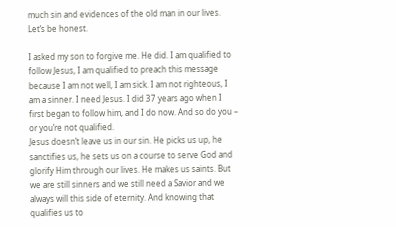much sin and evidences of the old man in our lives. Let’s be honest.

I asked my son to forgive me. He did. I am qualified to follow Jesus, I am qualified to preach this message because I am not well, I am sick. I am not righteous, I am a sinner. I need Jesus. I did 37 years ago when I first began to follow him, and I do now. And so do you – or you’re not qualified.
Jesus doesn’t leave us in our sin. He picks us up, he sanctifies us, he sets us on a course to serve God and glorify Him through our lives. He makes us saints. But we are still sinners and we still need a Savior and we always will this side of eternity. And knowing that qualifies us to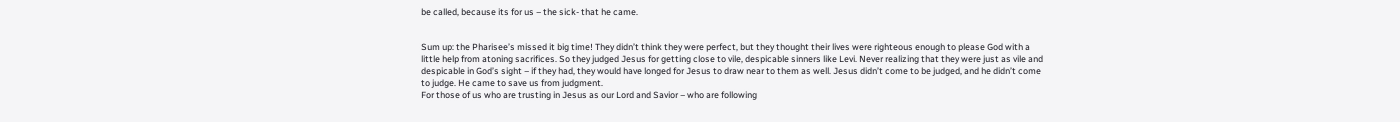be called, because its for us – the sick- that he came.


Sum up: the Pharisee’s missed it big time! They didn’t think they were perfect, but they thought their lives were righteous enough to please God with a little help from atoning sacrifices. So they judged Jesus for getting close to vile, despicable sinners like Levi. Never realizing that they were just as vile and despicable in God’s sight – if they had, they would have longed for Jesus to draw near to them as well. Jesus didn’t come to be judged, and he didn’t come to judge. He came to save us from judgment.
For those of us who are trusting in Jesus as our Lord and Savior – who are following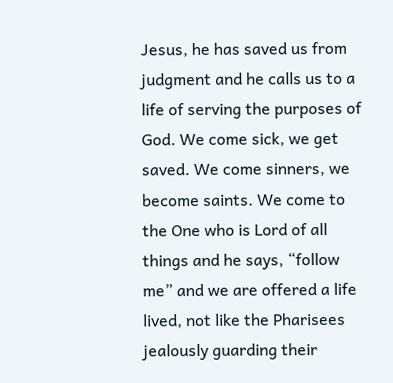Jesus, he has saved us from judgment and he calls us to a life of serving the purposes of God. We come sick, we get saved. We come sinners, we become saints. We come to the One who is Lord of all things and he says, “follow me” and we are offered a life lived, not like the Pharisees jealously guarding their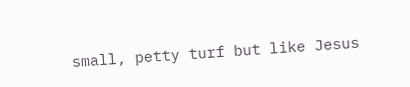small, petty turf but like Jesus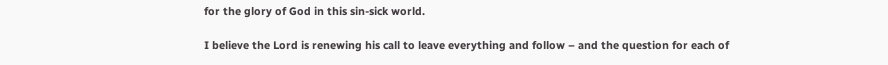for the glory of God in this sin-sick world.

I believe the Lord is renewing his call to leave everything and follow – and the question for each of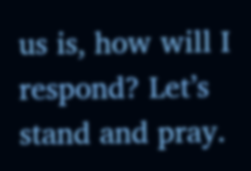us is, how will I respond? Let’s stand and pray.